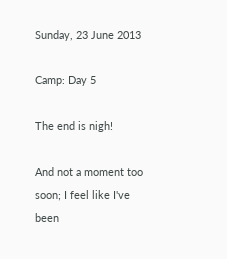Sunday, 23 June 2013

Camp: Day 5

The end is nigh!

And not a moment too soon; I feel like I've been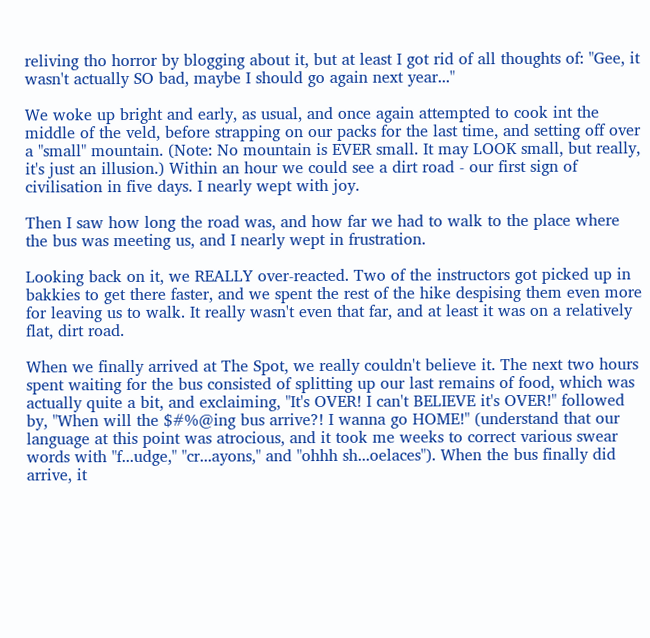reliving tho horror by blogging about it, but at least I got rid of all thoughts of: "Gee, it wasn't actually SO bad, maybe I should go again next year..."

We woke up bright and early, as usual, and once again attempted to cook int the middle of the veld, before strapping on our packs for the last time, and setting off over a "small" mountain. (Note: No mountain is EVER small. It may LOOK small, but really, it's just an illusion.) Within an hour we could see a dirt road - our first sign of civilisation in five days. I nearly wept with joy.

Then I saw how long the road was, and how far we had to walk to the place where the bus was meeting us, and I nearly wept in frustration.

Looking back on it, we REALLY over-reacted. Two of the instructors got picked up in bakkies to get there faster, and we spent the rest of the hike despising them even more for leaving us to walk. It really wasn't even that far, and at least it was on a relatively flat, dirt road.

When we finally arrived at The Spot, we really couldn't believe it. The next two hours spent waiting for the bus consisted of splitting up our last remains of food, which was actually quite a bit, and exclaiming, "It's OVER! I can't BELIEVE it's OVER!" followed by, "When will the $#%@ing bus arrive?! I wanna go HOME!" (understand that our language at this point was atrocious, and it took me weeks to correct various swear words with "f...udge," "cr...ayons," and "ohhh sh...oelaces"). When the bus finally did arrive, it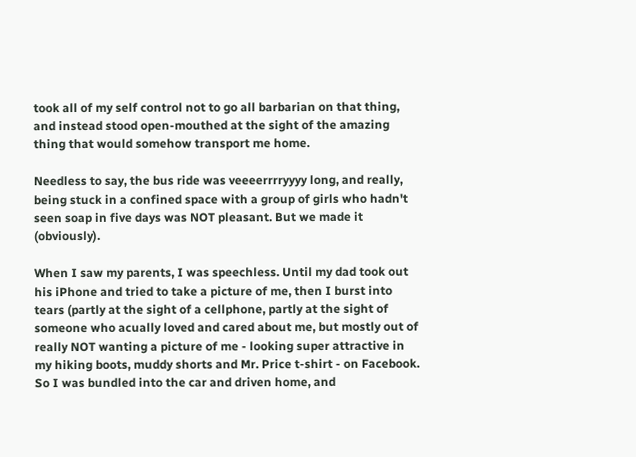took all of my self control not to go all barbarian on that thing, and instead stood open-mouthed at the sight of the amazing thing that would somehow transport me home.

Needless to say, the bus ride was veeeerrrryyyy long, and really, being stuck in a confined space with a group of girls who hadn't seen soap in five days was NOT pleasant. But we made it (obviously).

When I saw my parents, I was speechless. Until my dad took out his iPhone and tried to take a picture of me, then I burst into tears (partly at the sight of a cellphone, partly at the sight of someone who acually loved and cared about me, but mostly out of really NOT wanting a picture of me - looking super attractive in my hiking boots, muddy shorts and Mr. Price t-shirt - on Facebook. So I was bundled into the car and driven home, and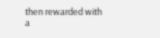then rewarded with a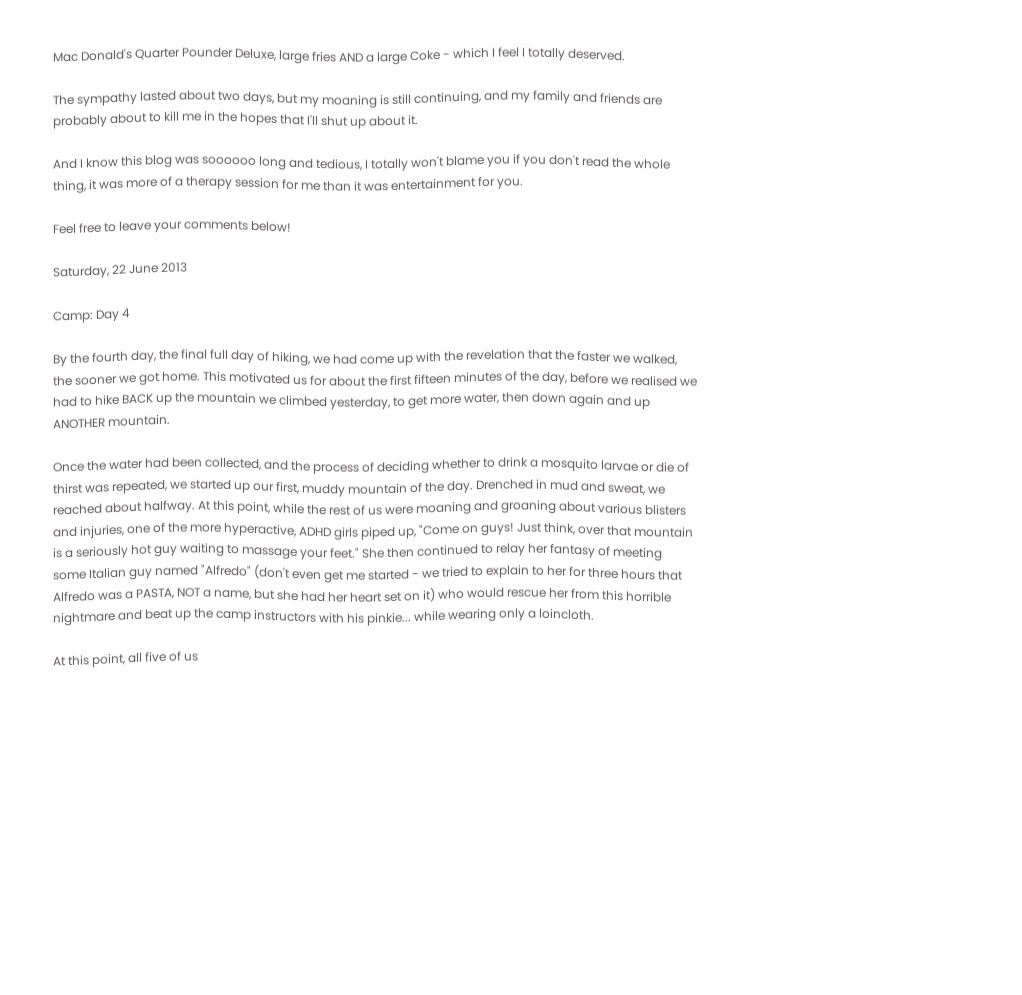Mac Donald's Quarter Pounder Deluxe, large fries AND a large Coke - which I feel I totally deserved.

The sympathy lasted about two days, but my moaning is still continuing, and my family and friends are probably about to kill me in the hopes that I'll shut up about it.

And I know this blog was soooooo long and tedious, I totally won't blame you if you don't read the whole thing, it was more of a therapy session for me than it was entertainment for you.

Feel free to leave your comments below!

Saturday, 22 June 2013

Camp: Day 4

By the fourth day, the final full day of hiking, we had come up with the revelation that the faster we walked, the sooner we got home. This motivated us for about the first fifteen minutes of the day, before we realised we had to hike BACK up the mountain we climbed yesterday, to get more water, then down again and up ANOTHER mountain.

Once the water had been collected, and the process of deciding whether to drink a mosquito larvae or die of thirst was repeated, we started up our first, muddy mountain of the day. Drenched in mud and sweat, we reached about halfway. At this point, while the rest of us were moaning and groaning about various blisters and injuries, one of the more hyperactive, ADHD girls piped up, "Come on guys! Just think, over that mountain is a seriously hot guy waiting to massage your feet." She then continued to relay her fantasy of meeting some Italian guy named "Alfredo" (don't even get me started - we tried to explain to her for three hours that Alfredo was a PASTA, NOT a name, but she had her heart set on it) who would rescue her from this horrible nightmare and beat up the camp instructors with his pinkie... while wearing only a loincloth.

At this point, all five of us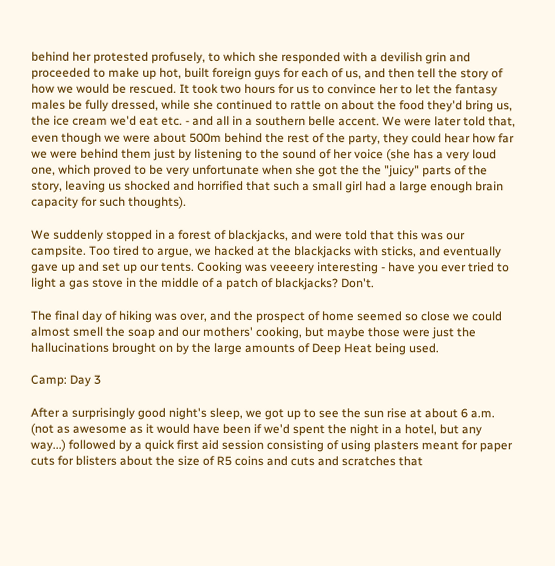behind her protested profusely, to which she responded with a devilish grin and proceeded to make up hot, built foreign guys for each of us, and then tell the story of how we would be rescued. It took two hours for us to convince her to let the fantasy males be fully dressed, while she continued to rattle on about the food they'd bring us, the ice cream we'd eat etc. - and all in a southern belle accent. We were later told that, even though we were about 500m behind the rest of the party, they could hear how far we were behind them just by listening to the sound of her voice (she has a very loud one, which proved to be very unfortunate when she got the the "juicy" parts of the story, leaving us shocked and horrified that such a small girl had a large enough brain capacity for such thoughts).

We suddenly stopped in a forest of blackjacks, and were told that this was our campsite. Too tired to argue, we hacked at the blackjacks with sticks, and eventually gave up and set up our tents. Cooking was veeeery interesting - have you ever tried to light a gas stove in the middle of a patch of blackjacks? Don't.

The final day of hiking was over, and the prospect of home seemed so close we could almost smell the soap and our mothers' cooking, but maybe those were just the hallucinations brought on by the large amounts of Deep Heat being used.

Camp: Day 3

After a surprisingly good night's sleep, we got up to see the sun rise at about 6 a.m. (not as awesome as it would have been if we'd spent the night in a hotel, but any way...) followed by a quick first aid session consisting of using plasters meant for paper cuts for blisters about the size of R5 coins and cuts and scratches that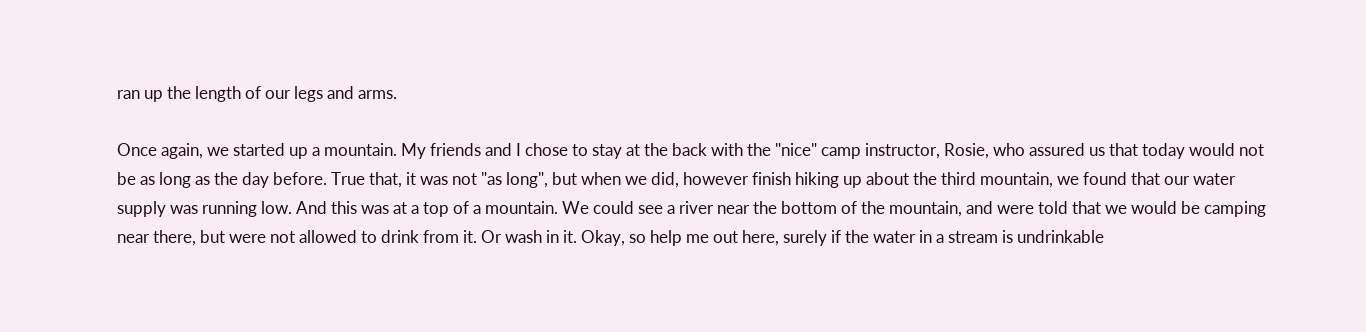ran up the length of our legs and arms.

Once again, we started up a mountain. My friends and I chose to stay at the back with the "nice" camp instructor, Rosie, who assured us that today would not be as long as the day before. True that, it was not "as long", but when we did, however finish hiking up about the third mountain, we found that our water supply was running low. And this was at a top of a mountain. We could see a river near the bottom of the mountain, and were told that we would be camping near there, but were not allowed to drink from it. Or wash in it. Okay, so help me out here, surely if the water in a stream is undrinkable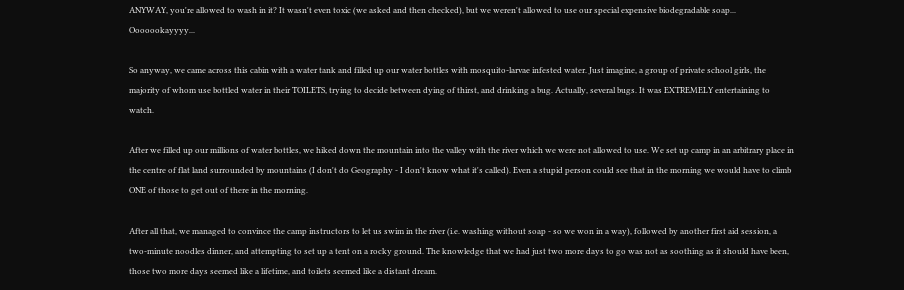ANYWAY, you're allowed to wash in it? It wasn't even toxic (we asked and then checked), but we weren't allowed to use our special expensive biodegradable soap... Ooooookayyyy...

So anyway, we came across this cabin with a water tank and filled up our water bottles with mosquito-larvae infested water. Just imagine, a group of private school girls, the majority of whom use bottled water in their TOILETS, trying to decide between dying of thirst, and drinking a bug. Actually, several bugs. It was EXTREMELY entertaining to watch.

After we filled up our millions of water bottles, we hiked down the mountain into the valley with the river which we were not allowed to use. We set up camp in an arbitrary place in the centre of flat land surrounded by mountains (I don't do Geography - I don't know what it's called). Even a stupid person could see that in the morning we would have to climb ONE of those to get out of there in the morning.

After all that, we managed to convince the camp instructors to let us swim in the river (i.e. washing without soap - so we won in a way), followed by another first aid session, a two-minute noodles dinner, and attempting to set up a tent on a rocky ground. The knowledge that we had just two more days to go was not as soothing as it should have been, those two more days seemed like a lifetime, and toilets seemed like a distant dream.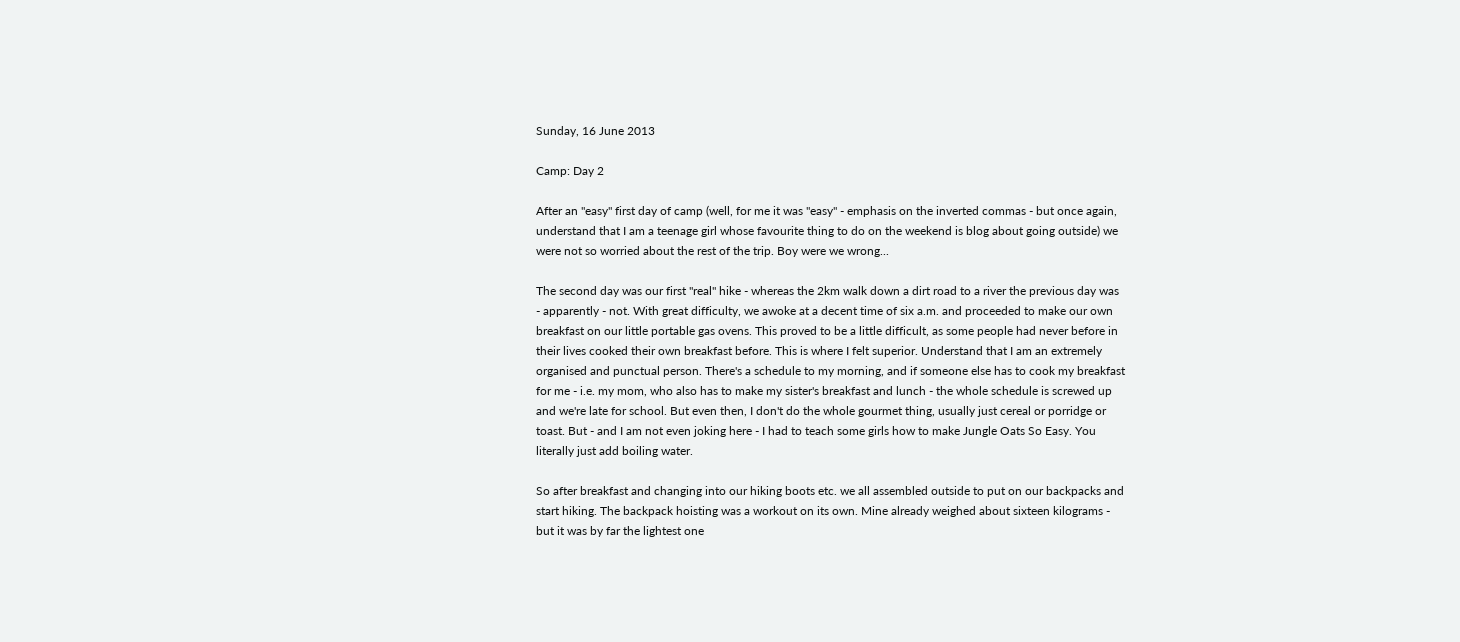Sunday, 16 June 2013

Camp: Day 2

After an "easy" first day of camp (well, for me it was "easy" - emphasis on the inverted commas - but once again, understand that I am a teenage girl whose favourite thing to do on the weekend is blog about going outside) we were not so worried about the rest of the trip. Boy were we wrong...

The second day was our first "real" hike - whereas the 2km walk down a dirt road to a river the previous day was - apparently - not. With great difficulty, we awoke at a decent time of six a.m. and proceeded to make our own breakfast on our little portable gas ovens. This proved to be a little difficult, as some people had never before in their lives cooked their own breakfast before. This is where I felt superior. Understand that I am an extremely organised and punctual person. There's a schedule to my morning, and if someone else has to cook my breakfast for me - i.e. my mom, who also has to make my sister's breakfast and lunch - the whole schedule is screwed up and we're late for school. But even then, I don't do the whole gourmet thing, usually just cereal or porridge or toast. But - and I am not even joking here - I had to teach some girls how to make Jungle Oats So Easy. You literally just add boiling water.

So after breakfast and changing into our hiking boots etc. we all assembled outside to put on our backpacks and start hiking. The backpack hoisting was a workout on its own. Mine already weighed about sixteen kilograms - but it was by far the lightest one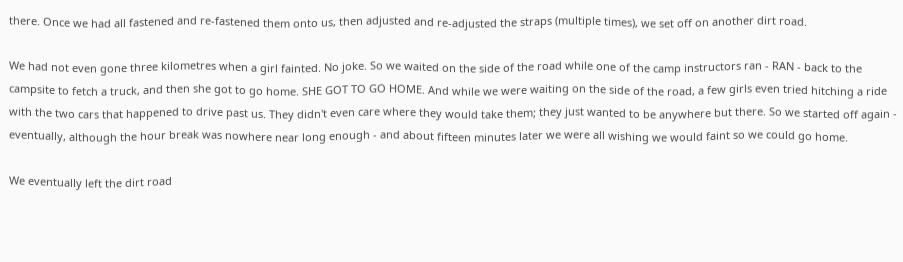there. Once we had all fastened and re-fastened them onto us, then adjusted and re-adjusted the straps (multiple times), we set off on another dirt road.

We had not even gone three kilometres when a girl fainted. No joke. So we waited on the side of the road while one of the camp instructors ran - RAN - back to the campsite to fetch a truck, and then she got to go home. SHE GOT TO GO HOME. And while we were waiting on the side of the road, a few girls even tried hitching a ride with the two cars that happened to drive past us. They didn't even care where they would take them; they just wanted to be anywhere but there. So we started off again - eventually, although the hour break was nowhere near long enough - and about fifteen minutes later we were all wishing we would faint so we could go home.

We eventually left the dirt road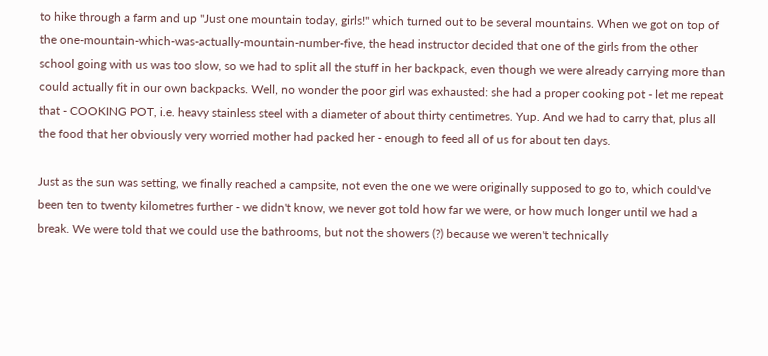to hike through a farm and up "Just one mountain today, girls!" which turned out to be several mountains. When we got on top of the one-mountain-which-was-actually-mountain-number-five, the head instructor decided that one of the girls from the other school going with us was too slow, so we had to split all the stuff in her backpack, even though we were already carrying more than could actually fit in our own backpacks. Well, no wonder the poor girl was exhausted: she had a proper cooking pot - let me repeat that - COOKING POT, i.e. heavy stainless steel with a diameter of about thirty centimetres. Yup. And we had to carry that, plus all the food that her obviously very worried mother had packed her - enough to feed all of us for about ten days.

Just as the sun was setting, we finally reached a campsite, not even the one we were originally supposed to go to, which could've been ten to twenty kilometres further - we didn't know, we never got told how far we were, or how much longer until we had a break. We were told that we could use the bathrooms, but not the showers (?) because we weren't technically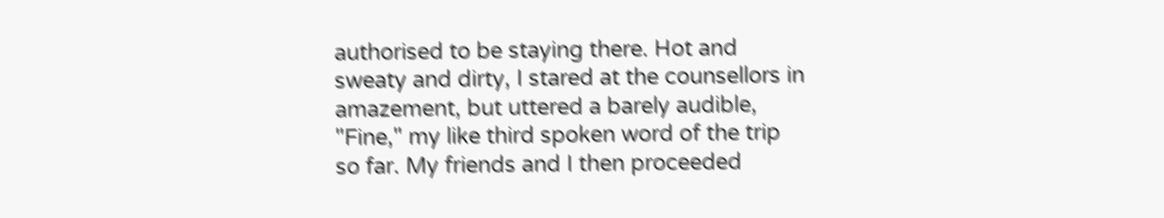authorised to be staying there. Hot and sweaty and dirty, I stared at the counsellors in amazement, but uttered a barely audible, "Fine," my like third spoken word of the trip so far. My friends and I then proceeded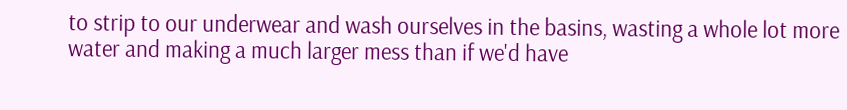to strip to our underwear and wash ourselves in the basins, wasting a whole lot more water and making a much larger mess than if we'd have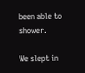been able to shower.

We slept in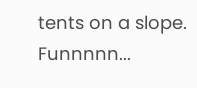tents on a slope. Funnnnn...